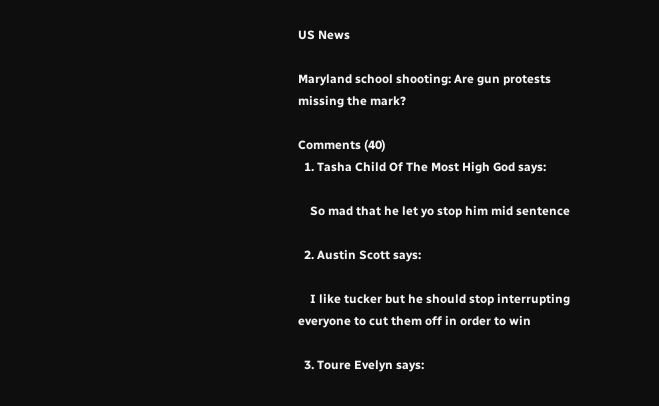US News

Maryland school shooting: Are gun protests missing the mark?

Comments (40)
  1. Tasha Child Of The Most High God says:

    So mad that he let yo stop him mid sentence

  2. Austin Scott says:

    I like tucker but he should stop interrupting everyone to cut them off in order to win

  3. Toure Evelyn says: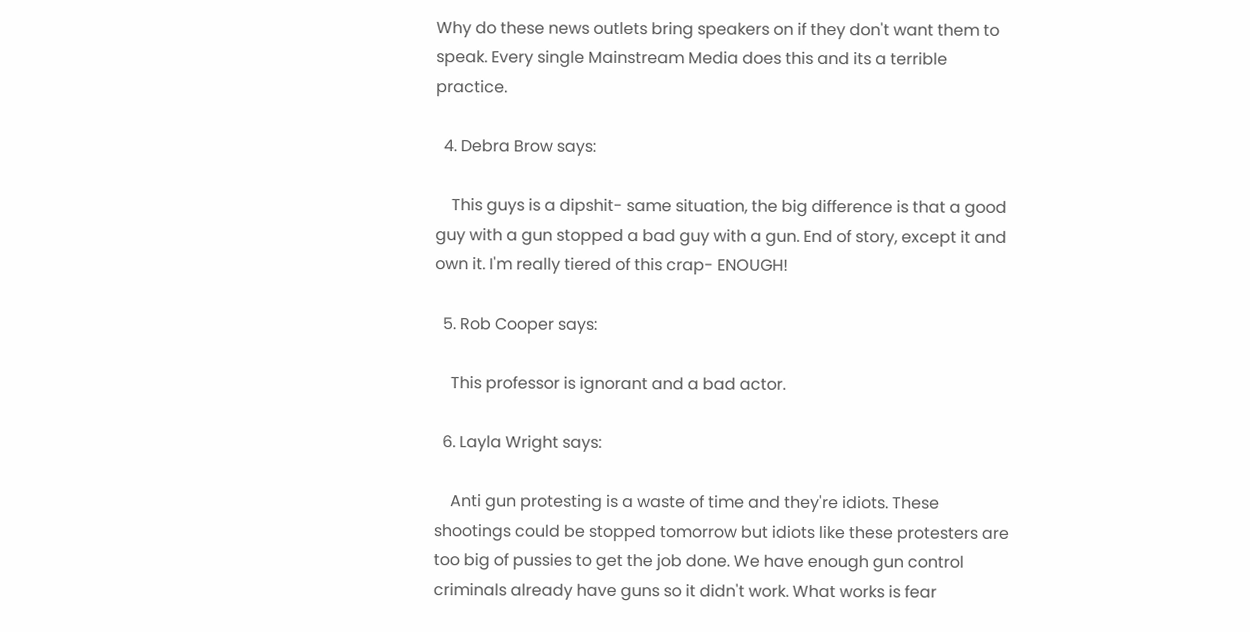Why do these news outlets bring speakers on if they don't want them to speak. Every single Mainstream Media does this and its a terrible practice.

  4. Debra Brow says:

    This guys is a dipshit- same situation, the big difference is that a good guy with a gun stopped a bad guy with a gun. End of story, except it and own it. I'm really tiered of this crap- ENOUGH!

  5. Rob Cooper says:

    This professor is ignorant and a bad actor.

  6. Layla Wright says:

    Anti gun protesting is a waste of time and they're idiots. These shootings could be stopped tomorrow but idiots like these protesters are too big of pussies to get the job done. We have enough gun control criminals already have guns so it didn't work. What works is fear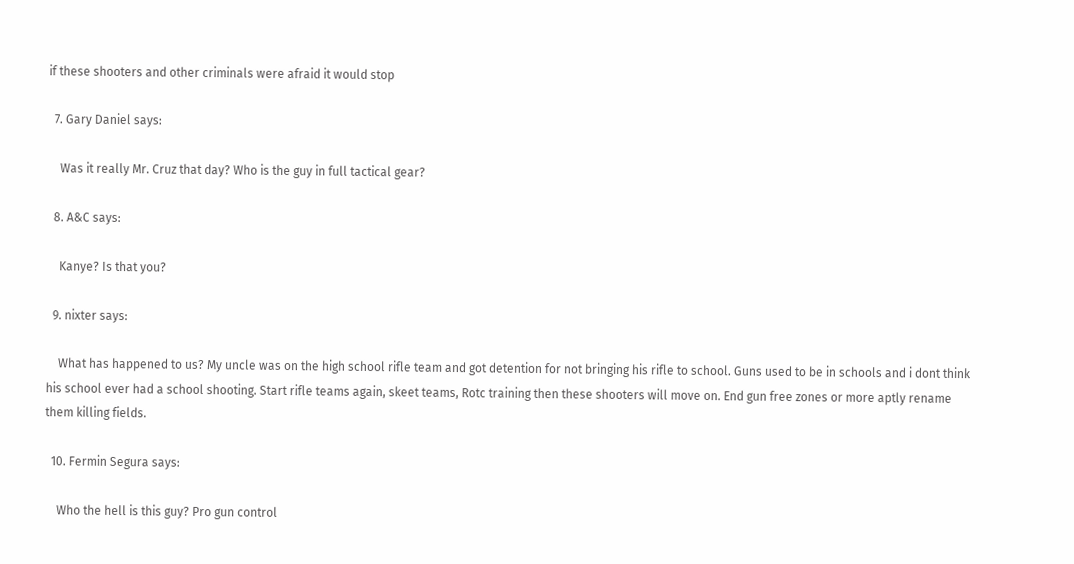if these shooters and other criminals were afraid it would stop

  7. Gary Daniel says:

    Was it really Mr. Cruz that day? Who is the guy in full tactical gear?

  8. A&C says:

    Kanye? Is that you?

  9. nixter says:

    What has happened to us? My uncle was on the high school rifle team and got detention for not bringing his rifle to school. Guns used to be in schools and i dont think his school ever had a school shooting. Start rifle teams again, skeet teams, Rotc training then these shooters will move on. End gun free zones or more aptly rename them killing fields.

  10. Fermin Segura says:

    Who the hell is this guy? Pro gun control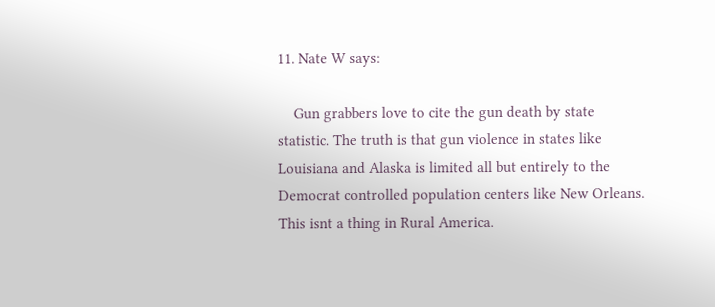11. Nate W says:

    Gun grabbers love to cite the gun death by state statistic. The truth is that gun violence in states like Louisiana and Alaska is limited all but entirely to the Democrat controlled population centers like New Orleans. This isnt a thing in Rural America.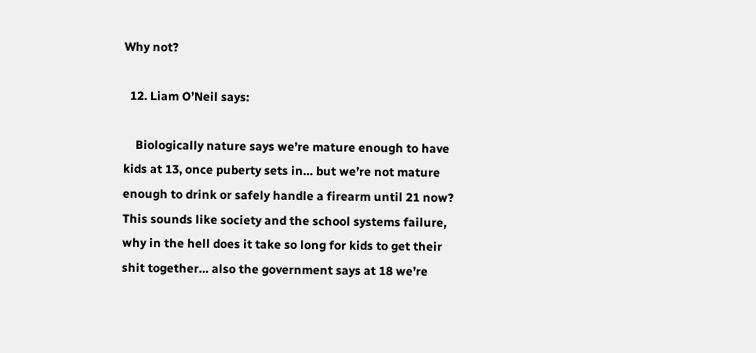Why not?

  12. Liam O’Neil says:

    Biologically nature says we’re mature enough to have kids at 13, once puberty sets in… but we’re not mature enough to drink or safely handle a firearm until 21 now? This sounds like society and the school systems failure, why in the hell does it take so long for kids to get their shit together… also the government says at 18 we’re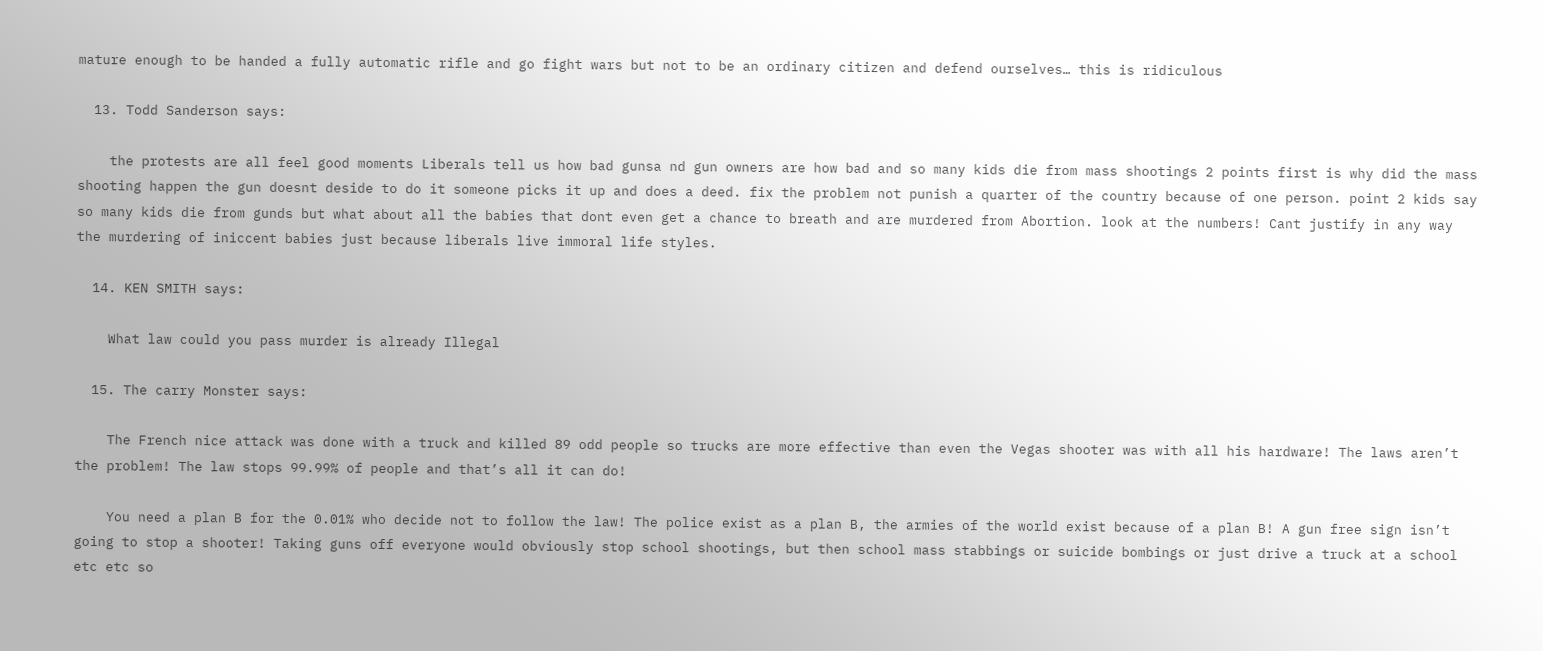mature enough to be handed a fully automatic rifle and go fight wars but not to be an ordinary citizen and defend ourselves… this is ridiculous

  13. Todd Sanderson says:

    the protests are all feel good moments Liberals tell us how bad gunsa nd gun owners are how bad and so many kids die from mass shootings 2 points first is why did the mass shooting happen the gun doesnt deside to do it someone picks it up and does a deed. fix the problem not punish a quarter of the country because of one person. point 2 kids say so many kids die from gunds but what about all the babies that dont even get a chance to breath and are murdered from Abortion. look at the numbers! Cant justify in any way the murdering of iniccent babies just because liberals live immoral life styles.

  14. KEN SMITH says:

    What law could you pass murder is already Illegal

  15. The carry Monster says:

    The French nice attack was done with a truck and killed 89 odd people so trucks are more effective than even the Vegas shooter was with all his hardware! The laws aren’t the problem! The law stops 99.99% of people and that’s all it can do!

    You need a plan B for the 0.01% who decide not to follow the law! The police exist as a plan B, the armies of the world exist because of a plan B! A gun free sign isn’t going to stop a shooter! Taking guns off everyone would obviously stop school shootings, but then school mass stabbings or suicide bombings or just drive a truck at a school etc etc so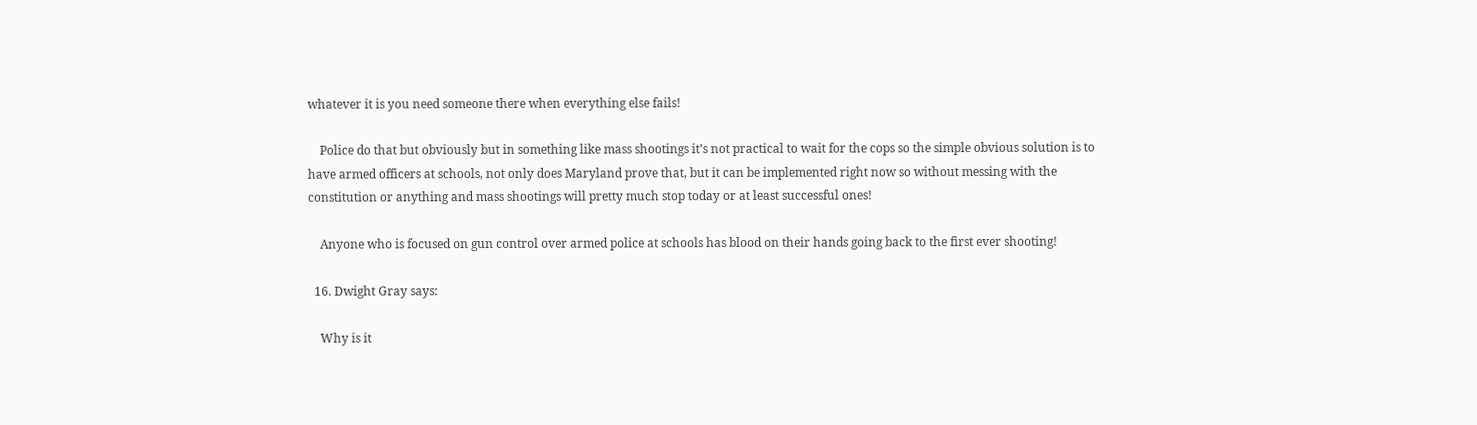whatever it is you need someone there when everything else fails!

    Police do that but obviously but in something like mass shootings it’s not practical to wait for the cops so the simple obvious solution is to have armed officers at schools, not only does Maryland prove that, but it can be implemented right now so without messing with the constitution or anything and mass shootings will pretty much stop today or at least successful ones!

    Anyone who is focused on gun control over armed police at schools has blood on their hands going back to the first ever shooting!

  16. Dwight Gray says:

    Why is it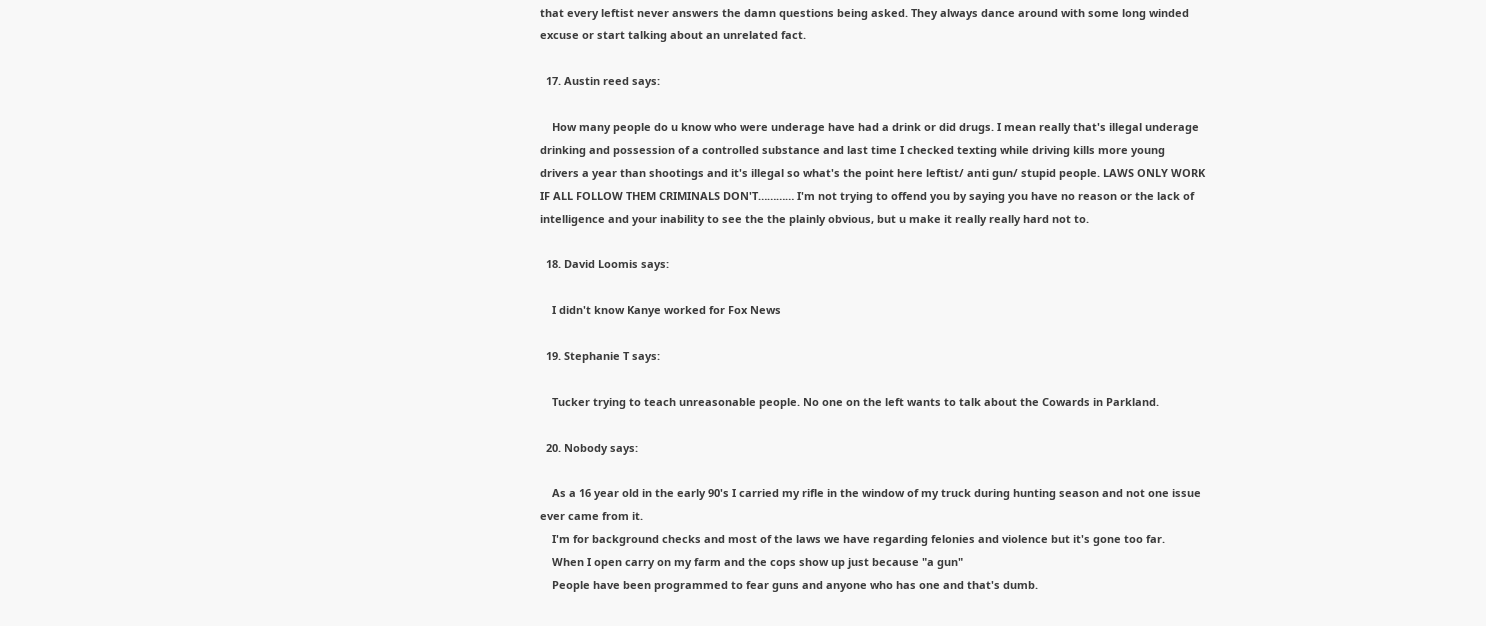that every leftist never answers the damn questions being asked. They always dance around with some long winded excuse or start talking about an unrelated fact.

  17. Austin reed says:

    How many people do u know who were underage have had a drink or did drugs. I mean really that's illegal underage drinking and possession of a controlled substance and last time I checked texting while driving kills more young drivers a year than shootings and it's illegal so what's the point here leftist/ anti gun/ stupid people. LAWS ONLY WORK IF ALL FOLLOW THEM CRIMINALS DON'T………… I'm not trying to offend you by saying you have no reason or the lack of intelligence and your inability to see the the plainly obvious, but u make it really really hard not to.

  18. David Loomis says:

    I didn't know Kanye worked for Fox News

  19. Stephanie T says:

    Tucker trying to teach unreasonable people. No one on the left wants to talk about the Cowards in Parkland.

  20. Nobody says:

    As a 16 year old in the early 90's I carried my rifle in the window of my truck during hunting season and not one issue ever came from it.
    I'm for background checks and most of the laws we have regarding felonies and violence but it's gone too far.
    When I open carry on my farm and the cops show up just because "a gun"
    People have been programmed to fear guns and anyone who has one and that's dumb.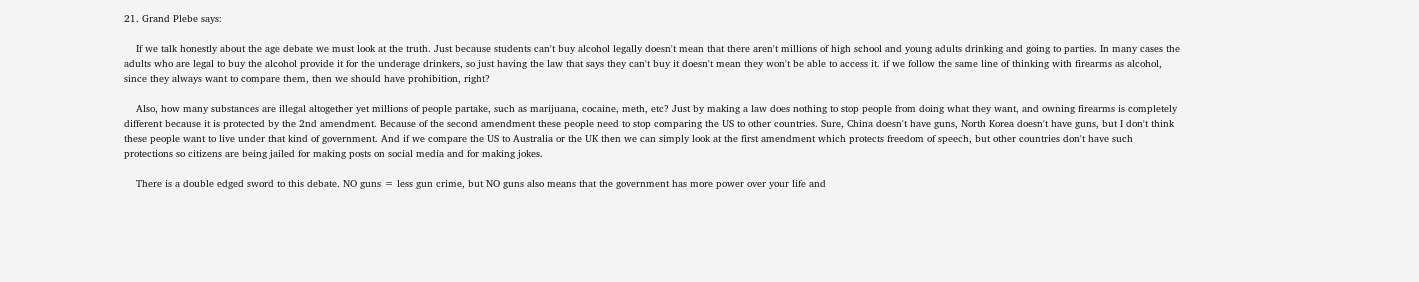21. Grand Plebe says:

    If we talk honestly about the age debate we must look at the truth. Just because students can't buy alcohol legally doesn't mean that there aren't millions of high school and young adults drinking and going to parties. In many cases the adults who are legal to buy the alcohol provide it for the underage drinkers, so just having the law that says they can't buy it doesn't mean they won't be able to access it. if we follow the same line of thinking with firearms as alcohol, since they always want to compare them, then we should have prohibition, right?

    Also, how many substances are illegal altogether yet millions of people partake, such as marijuana, cocaine, meth, etc? Just by making a law does nothing to stop people from doing what they want, and owning firearms is completely different because it is protected by the 2nd amendment. Because of the second amendment these people need to stop comparing the US to other countries. Sure, China doesn't have guns, North Korea doesn't have guns, but I don't think these people want to live under that kind of government. And if we compare the US to Australia or the UK then we can simply look at the first amendment which protects freedom of speech, but other countries don't have such protections so citizens are being jailed for making posts on social media and for making jokes.

    There is a double edged sword to this debate. NO guns = less gun crime, but NO guns also means that the government has more power over your life and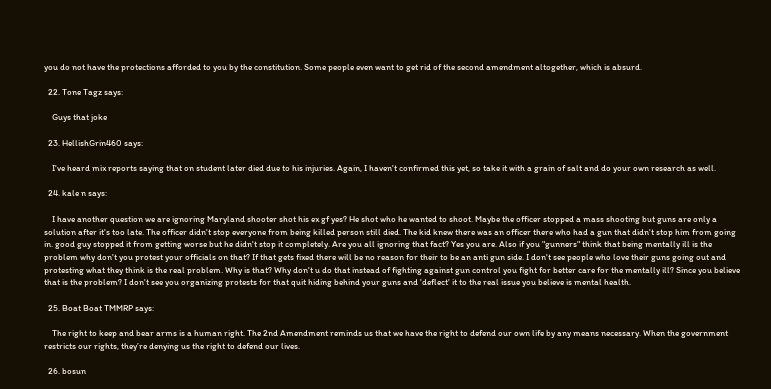you do not have the protections afforded to you by the constitution. Some people even want to get rid of the second amendment altogether, which is absurd.

  22. Tone Tagz says:

    Guys that joke

  23. HellishGrin460 says:

    I've heard mix reports saying that on student later died due to his injuries. Again, I haven't confirmed this yet, so take it with a grain of salt and do your own research as well.

  24. kale n says:

    I have another question we are ignoring Maryland shooter shot his ex gf yes? He shot who he wanted to shoot. Maybe the officer stopped a mass shooting but guns are only a solution after it's too late. The officer didn't stop everyone from being killed person still died. The kid knew there was an officer there who had a gun that didn't stop him from going in. good guy stopped it from getting worse but he didn't stop it completely. Are you all ignoring that fact? Yes you are. Also if you "gunners" think that being mentally ill is the problem why don't you protest your officials on that? If that gets fixed there will be no reason for their to be an anti gun side. I don't see people who love their guns going out and protesting what they think is the real problem. Why is that? Why don't u do that instead of fighting against gun control you fight for better care for the mentally ill? Since you believe that is the problem? I don't see you organizing protests for that quit hiding behind your guns and 'deflect' it to the real issue you believe is mental health.

  25. Boat Boat TMMRP says:

    The right to keep and bear arms is a human right. The 2nd Amendment reminds us that we have the right to defend our own life by any means necessary. When the government restricts our rights, they’re denying us the right to defend our lives.

  26. bosun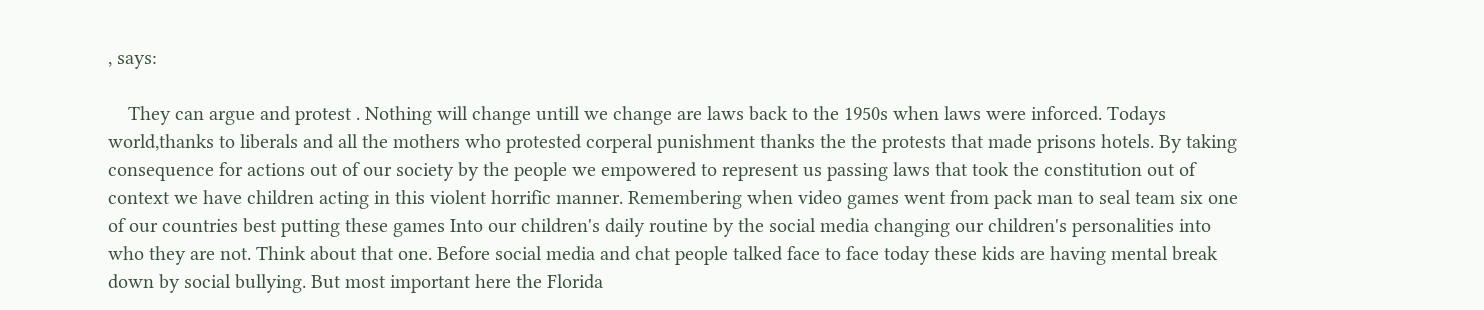, says:

    They can argue and protest . Nothing will change untill we change are laws back to the 1950s when laws were inforced. Todays world,thanks to liberals and all the mothers who protested corperal punishment thanks the the protests that made prisons hotels. By taking consequence for actions out of our society by the people we empowered to represent us passing laws that took the constitution out of context we have children acting in this violent horrific manner. Remembering when video games went from pack man to seal team six one of our countries best putting these games Into our children's daily routine by the social media changing our children's personalities into who they are not. Think about that one. Before social media and chat people talked face to face today these kids are having mental break down by social bullying. But most important here the Florida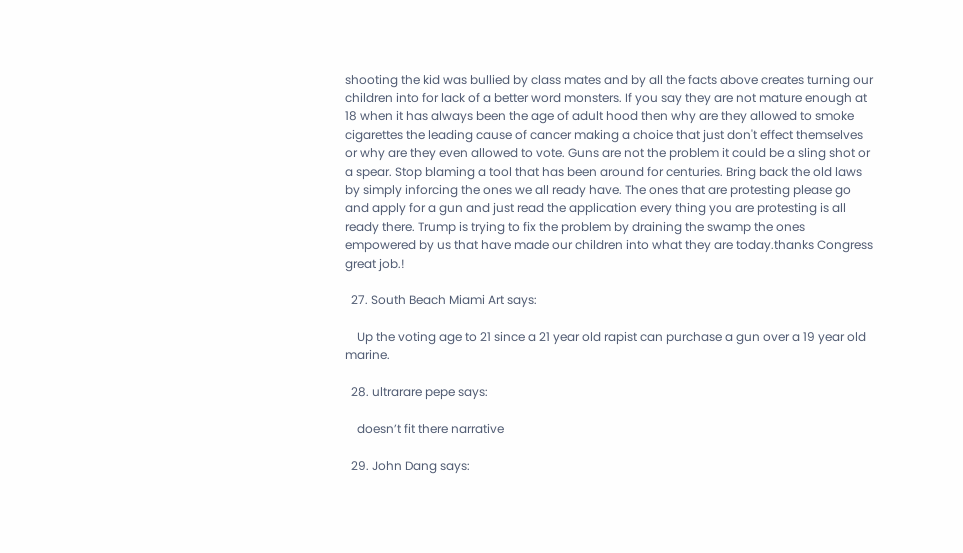shooting the kid was bullied by class mates and by all the facts above creates turning our children into for lack of a better word monsters. If you say they are not mature enough at 18 when it has always been the age of adult hood then why are they allowed to smoke cigarettes the leading cause of cancer making a choice that just don't effect themselves or why are they even allowed to vote. Guns are not the problem it could be a sling shot or a spear. Stop blaming a tool that has been around for centuries. Bring back the old laws by simply inforcing the ones we all ready have. The ones that are protesting please go and apply for a gun and just read the application every thing you are protesting is all ready there. Trump is trying to fix the problem by draining the swamp the ones empowered by us that have made our children into what they are today.thanks Congress great job.!

  27. South Beach Miami Art says:

    Up the voting age to 21 since a 21 year old rapist can purchase a gun over a 19 year old marine.

  28. ultrarare pepe says:

    doesn’t fit there narrative

  29. John Dang says: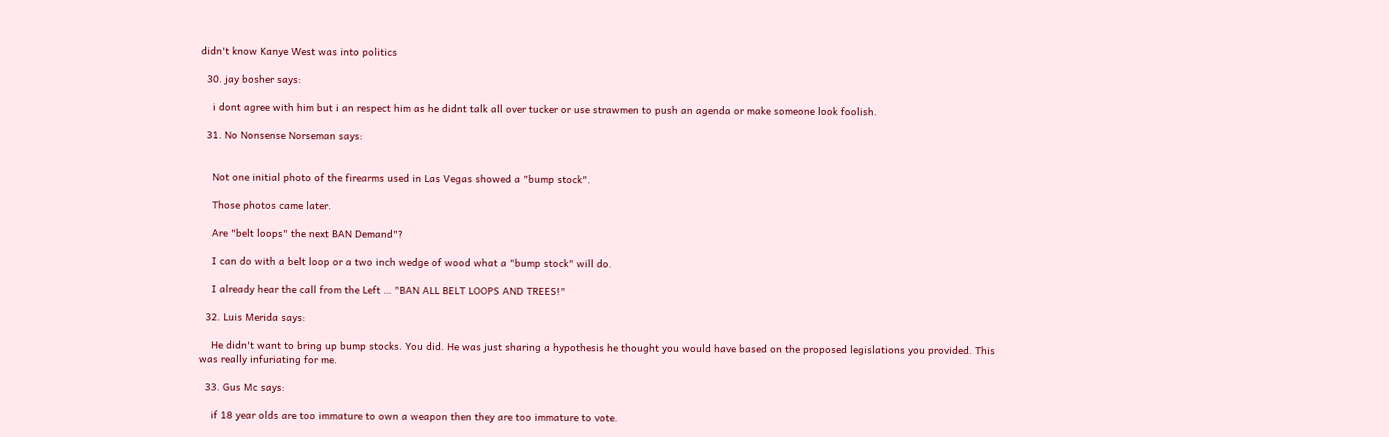didn't know Kanye West was into politics

  30. jay bosher says:

    i dont agree with him but i an respect him as he didnt talk all over tucker or use strawmen to push an agenda or make someone look foolish.

  31. No Nonsense Norseman says:


    Not one initial photo of the firearms used in Las Vegas showed a "bump stock".

    Those photos came later.

    Are "belt loops" the next BAN Demand"?

    I can do with a belt loop or a two inch wedge of wood what a "bump stock" will do.

    I already hear the call from the Left … "BAN ALL BELT LOOPS AND TREES!"

  32. Luis Merida says:

    He didn't want to bring up bump stocks. You did. He was just sharing a hypothesis he thought you would have based on the proposed legislations you provided. This was really infuriating for me.

  33. Gus Mc says:

    if 18 year olds are too immature to own a weapon then they are too immature to vote.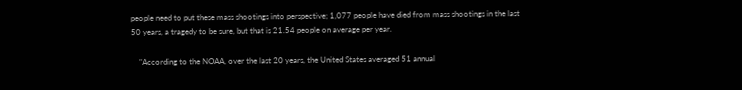people need to put these mass shootings into perspective; 1,077 people have died from mass shootings in the last 50 years, a tragedy to be sure, but that is 21.54 people on average per year.

    "According to the NOAA, over the last 20 years, the United States averaged 51 annual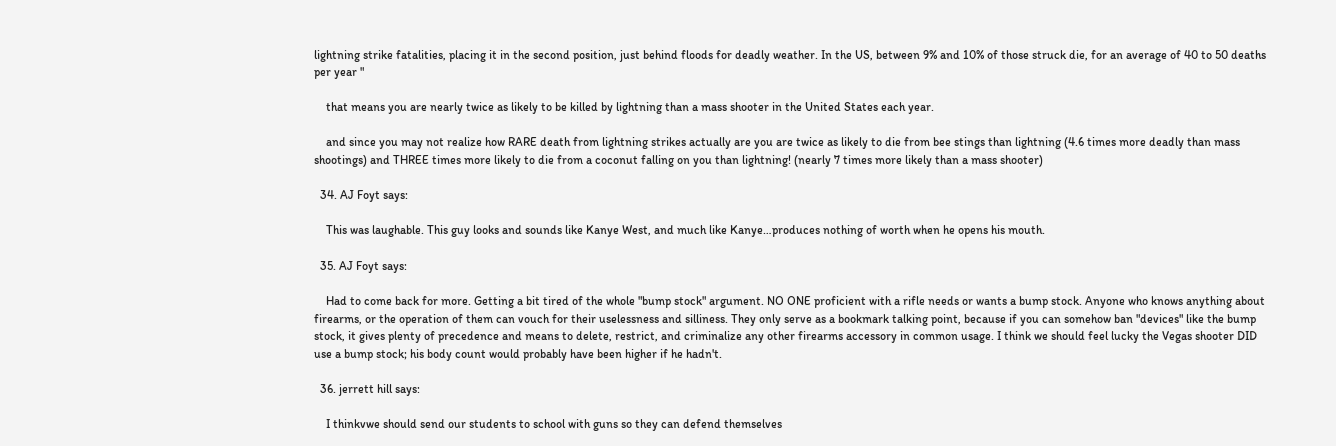lightning strike fatalities, placing it in the second position, just behind floods for deadly weather. In the US, between 9% and 10% of those struck die, for an average of 40 to 50 deaths per year "

    that means you are nearly twice as likely to be killed by lightning than a mass shooter in the United States each year.

    and since you may not realize how RARE death from lightning strikes actually are you are twice as likely to die from bee stings than lightning (4.6 times more deadly than mass shootings) and THREE times more likely to die from a coconut falling on you than lightning! (nearly 7 times more likely than a mass shooter)

  34. AJ Foyt says:

    This was laughable. This guy looks and sounds like Kanye West, and much like Kanye…produces nothing of worth when he opens his mouth.

  35. AJ Foyt says:

    Had to come back for more. Getting a bit tired of the whole "bump stock" argument. NO ONE proficient with a rifle needs or wants a bump stock. Anyone who knows anything about firearms, or the operation of them can vouch for their uselessness and silliness. They only serve as a bookmark talking point, because if you can somehow ban "devices" like the bump stock, it gives plenty of precedence and means to delete, restrict, and criminalize any other firearms accessory in common usage. I think we should feel lucky the Vegas shooter DID use a bump stock; his body count would probably have been higher if he hadn't.

  36. jerrett hill says:

    I thinkvwe should send our students to school with guns so they can defend themselves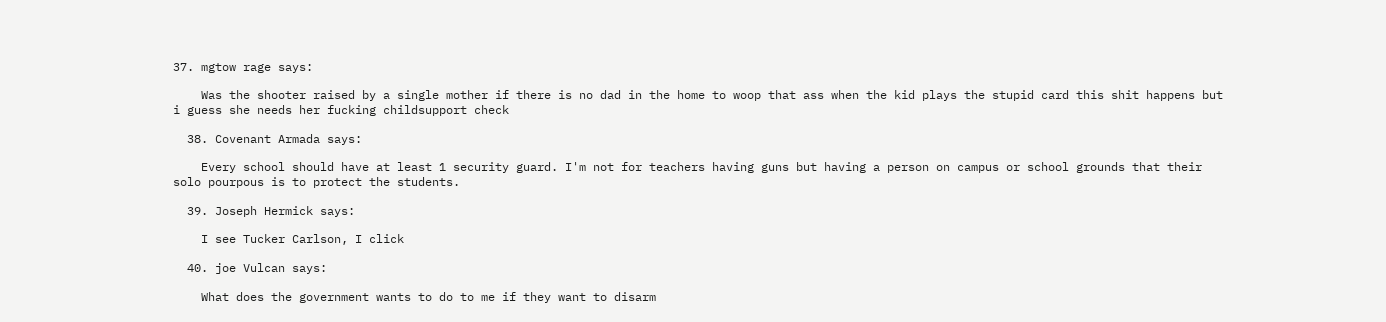37. mgtow rage says:

    Was the shooter raised by a single mother if there is no dad in the home to woop that ass when the kid plays the stupid card this shit happens but i guess she needs her fucking childsupport check

  38. Covenant Armada says:

    Every school should have at least 1 security guard. I'm not for teachers having guns but having a person on campus or school grounds that their solo pourpous is to protect the students.

  39. Joseph Hermick says:

    I see Tucker Carlson, I click

  40. joe Vulcan says:

    What does the government wants to do to me if they want to disarm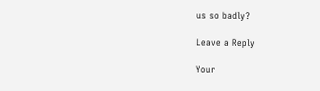us so badly?

Leave a Reply

Your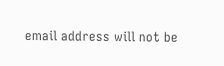email address will not be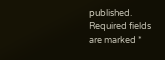published. Required fields are marked *